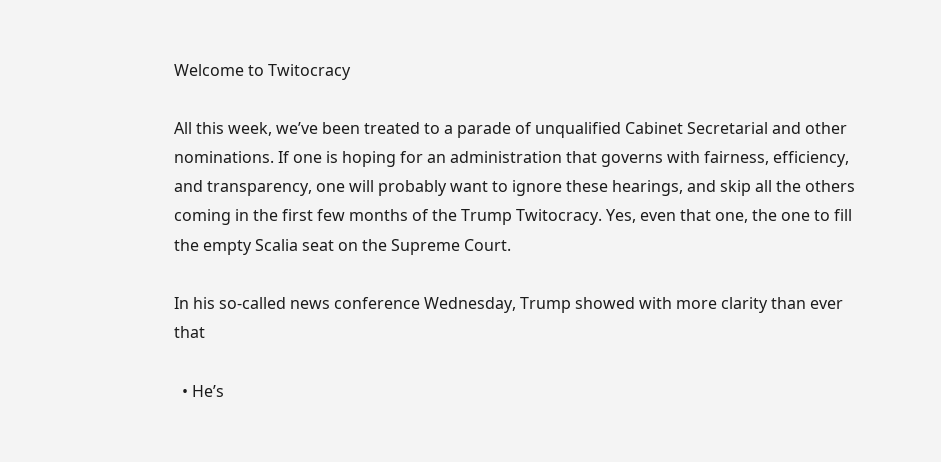Welcome to Twitocracy

All this week, we’ve been treated to a parade of unqualified Cabinet Secretarial and other nominations. If one is hoping for an administration that governs with fairness, efficiency, and transparency, one will probably want to ignore these hearings, and skip all the others coming in the first few months of the Trump Twitocracy. Yes, even that one, the one to fill the empty Scalia seat on the Supreme Court.

In his so-called news conference Wednesday, Trump showed with more clarity than ever that

  • He’s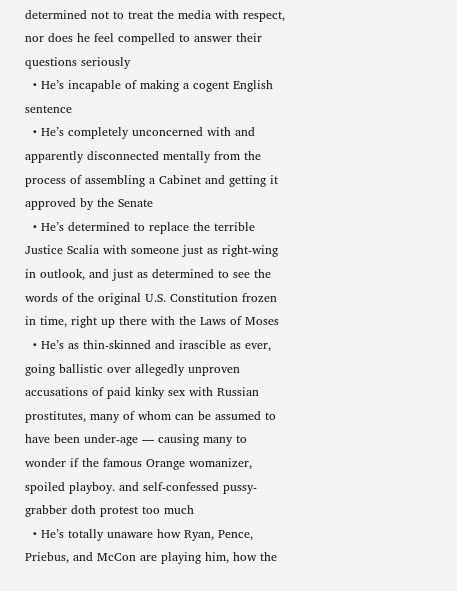determined not to treat the media with respect, nor does he feel compelled to answer their questions seriously
  • He’s incapable of making a cogent English sentence
  • He’s completely unconcerned with and apparently disconnected mentally from the process of assembling a Cabinet and getting it approved by the Senate
  • He’s determined to replace the terrible Justice Scalia with someone just as right-wing in outlook, and just as determined to see the words of the original U.S. Constitution frozen in time, right up there with the Laws of Moses
  • He’s as thin-skinned and irascible as ever, going ballistic over allegedly unproven accusations of paid kinky sex with Russian prostitutes, many of whom can be assumed to have been under-age — causing many to wonder if the famous Orange womanizer, spoiled playboy. and self-confessed pussy-grabber doth protest too much
  • He’s totally unaware how Ryan, Pence, Priebus, and McCon are playing him, how the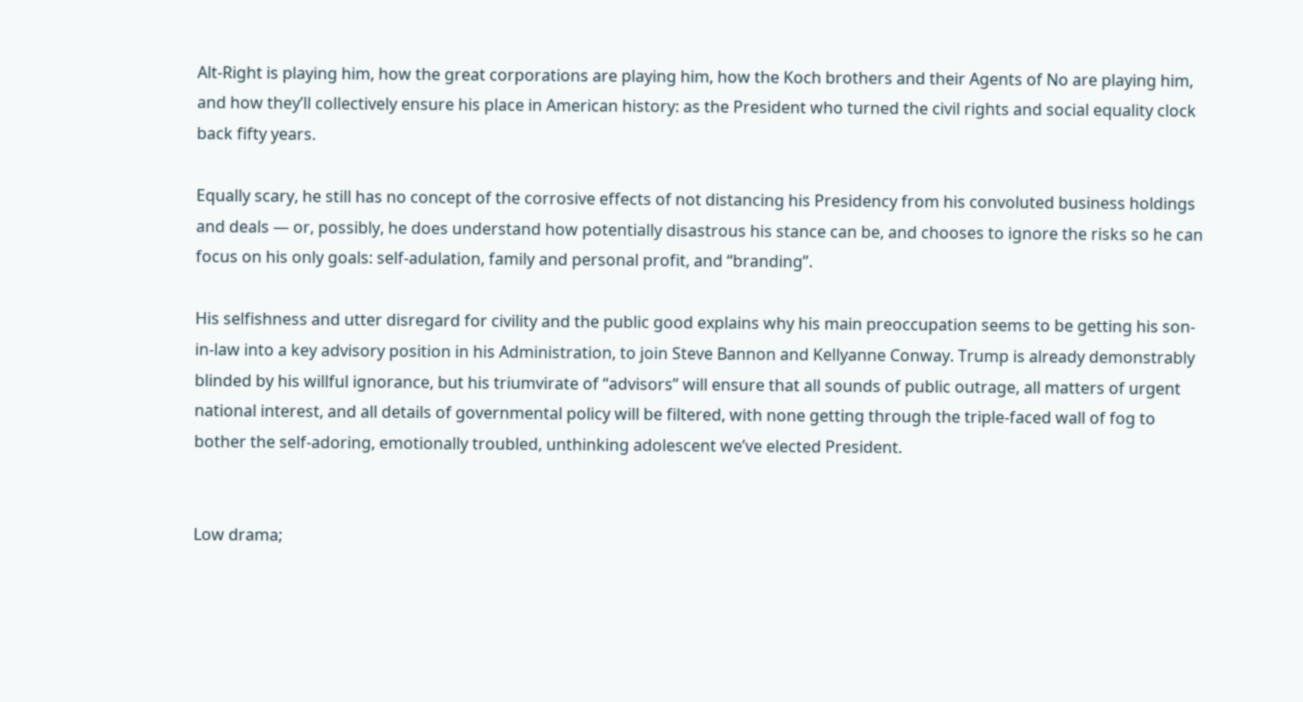Alt-Right is playing him, how the great corporations are playing him, how the Koch brothers and their Agents of No are playing him, and how they’ll collectively ensure his place in American history: as the President who turned the civil rights and social equality clock back fifty years.

Equally scary, he still has no concept of the corrosive effects of not distancing his Presidency from his convoluted business holdings and deals — or, possibly, he does understand how potentially disastrous his stance can be, and chooses to ignore the risks so he can focus on his only goals: self-adulation, family and personal profit, and “branding”.

His selfishness and utter disregard for civility and the public good explains why his main preoccupation seems to be getting his son-in-law into a key advisory position in his Administration, to join Steve Bannon and Kellyanne Conway. Trump is already demonstrably blinded by his willful ignorance, but his triumvirate of “advisors” will ensure that all sounds of public outrage, all matters of urgent national interest, and all details of governmental policy will be filtered, with none getting through the triple-faced wall of fog to bother the self-adoring, emotionally troubled, unthinking adolescent we’ve elected President.


Low drama;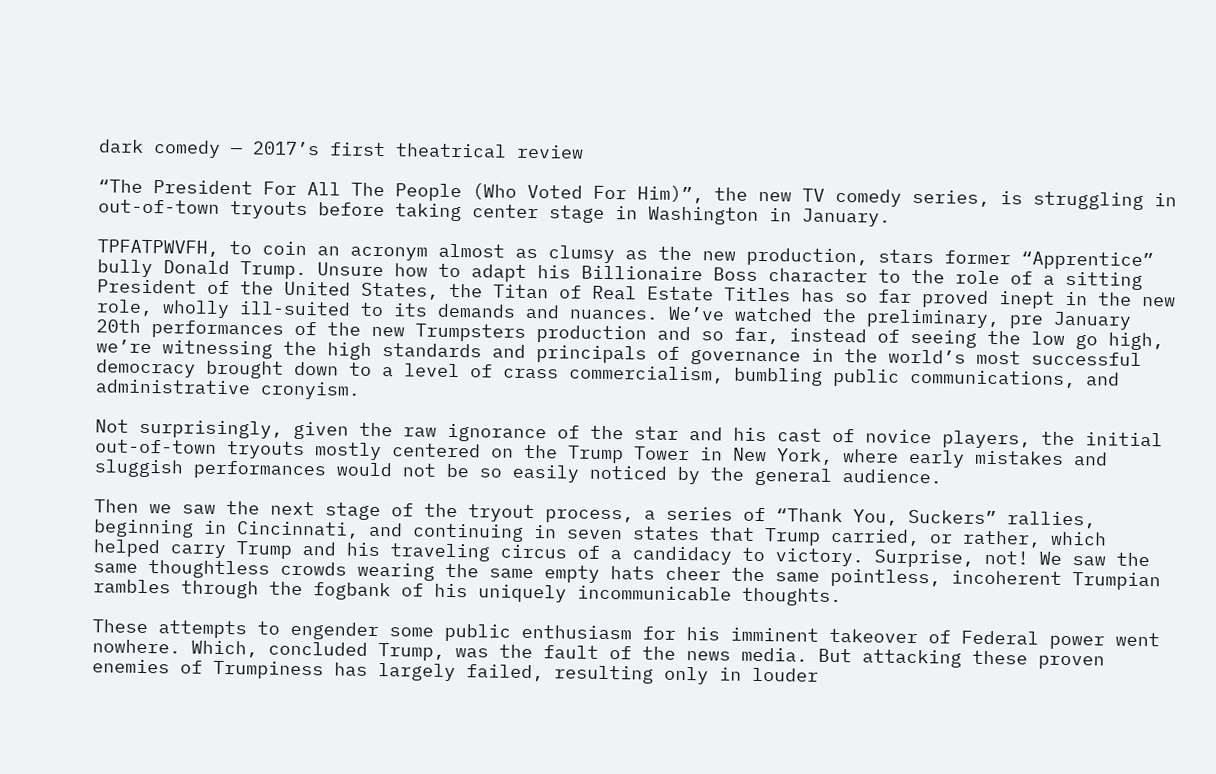dark comedy — 2017’s first theatrical review

“The President For All The People (Who Voted For Him)”, the new TV comedy series, is struggling in out-of-town tryouts before taking center stage in Washington in January.

TPFATPWVFH, to coin an acronym almost as clumsy as the new production, stars former “Apprentice” bully Donald Trump. Unsure how to adapt his Billionaire Boss character to the role of a sitting President of the United States, the Titan of Real Estate Titles has so far proved inept in the new role, wholly ill-suited to its demands and nuances. We’ve watched the preliminary, pre January 20th performances of the new Trumpsters production and so far, instead of seeing the low go high, we’re witnessing the high standards and principals of governance in the world’s most successful democracy brought down to a level of crass commercialism, bumbling public communications, and administrative cronyism.

Not surprisingly, given the raw ignorance of the star and his cast of novice players, the initial out-of-town tryouts mostly centered on the Trump Tower in New York, where early mistakes and sluggish performances would not be so easily noticed by the general audience.

Then we saw the next stage of the tryout process, a series of “Thank You, Suckers” rallies, beginning in Cincinnati, and continuing in seven states that Trump carried, or rather, which helped carry Trump and his traveling circus of a candidacy to victory. Surprise, not! We saw the same thoughtless crowds wearing the same empty hats cheer the same pointless, incoherent Trumpian rambles through the fogbank of his uniquely incommunicable thoughts.

These attempts to engender some public enthusiasm for his imminent takeover of Federal power went nowhere. Which, concluded Trump, was the fault of the news media. But attacking these proven enemies of Trumpiness has largely failed, resulting only in louder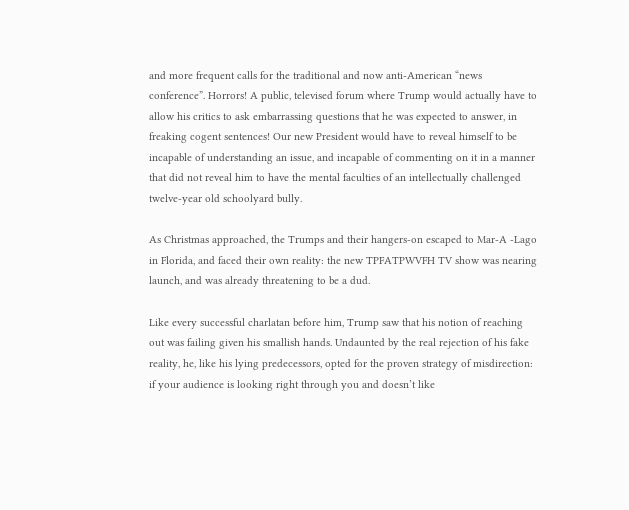and more frequent calls for the traditional and now anti-American “news conference”. Horrors! A public, televised forum where Trump would actually have to allow his critics to ask embarrassing questions that he was expected to answer, in freaking cogent sentences! Our new President would have to reveal himself to be incapable of understanding an issue, and incapable of commenting on it in a manner that did not reveal him to have the mental faculties of an intellectually challenged twelve-year old schoolyard bully.

As Christmas approached, the Trumps and their hangers-on escaped to Mar-A -Lago in Florida, and faced their own reality: the new TPFATPWVFH TV show was nearing launch, and was already threatening to be a dud.

Like every successful charlatan before him, Trump saw that his notion of reaching out was failing given his smallish hands. Undaunted by the real rejection of his fake reality, he, like his lying predecessors, opted for the proven strategy of misdirection: if your audience is looking right through you and doesn’t like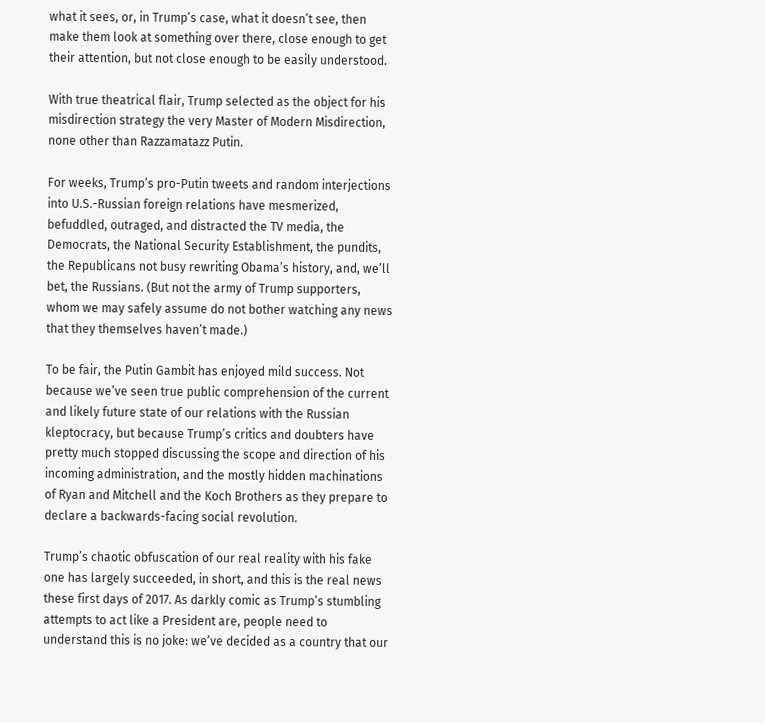what it sees, or, in Trump’s case, what it doesn’t see, then make them look at something over there, close enough to get their attention, but not close enough to be easily understood.

With true theatrical flair, Trump selected as the object for his misdirection strategy the very Master of Modern Misdirection, none other than Razzamatazz Putin.

For weeks, Trump’s pro-Putin tweets and random interjections into U.S.-Russian foreign relations have mesmerized, befuddled, outraged, and distracted the TV media, the Democrats, the National Security Establishment, the pundits, the Republicans not busy rewriting Obama’s history, and, we’ll bet, the Russians. (But not the army of Trump supporters, whom we may safely assume do not bother watching any news that they themselves haven’t made.)

To be fair, the Putin Gambit has enjoyed mild success. Not because we’ve seen true public comprehension of the current and likely future state of our relations with the Russian kleptocracy, but because Trump’s critics and doubters have pretty much stopped discussing the scope and direction of his incoming administration, and the mostly hidden machinations of Ryan and Mitchell and the Koch Brothers as they prepare to declare a backwards-facing social revolution.

Trump’s chaotic obfuscation of our real reality with his fake one has largely succeeded, in short, and this is the real news these first days of 2017. As darkly comic as Trump’s stumbling attempts to act like a President are, people need to understand this is no joke: we’ve decided as a country that our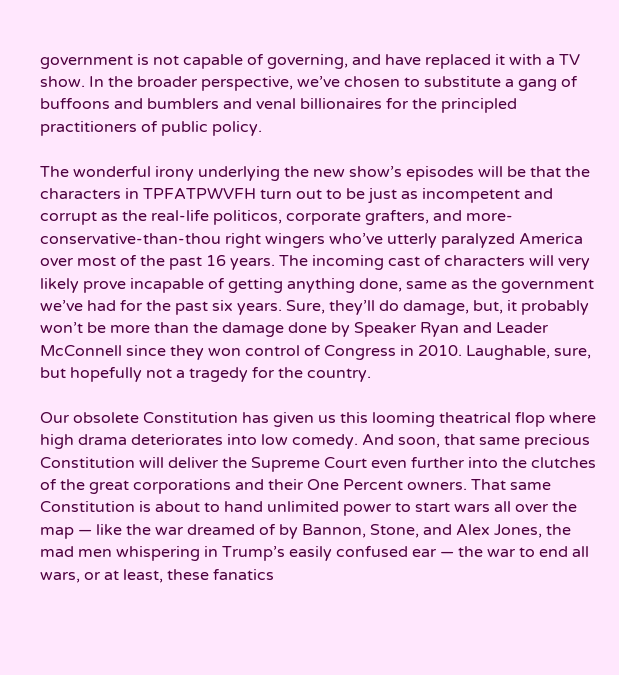government is not capable of governing, and have replaced it with a TV show. In the broader perspective, we’ve chosen to substitute a gang of buffoons and bumblers and venal billionaires for the principled practitioners of public policy.

The wonderful irony underlying the new show’s episodes will be that the characters in TPFATPWVFH turn out to be just as incompetent and corrupt as the real-life politicos, corporate grafters, and more-conservative-than-thou right wingers who’ve utterly paralyzed America over most of the past 16 years. The incoming cast of characters will very likely prove incapable of getting anything done, same as the government we’ve had for the past six years. Sure, they’ll do damage, but, it probably won’t be more than the damage done by Speaker Ryan and Leader McConnell since they won control of Congress in 2010. Laughable, sure, but hopefully not a tragedy for the country.

Our obsolete Constitution has given us this looming theatrical flop where high drama deteriorates into low comedy. And soon, that same precious Constitution will deliver the Supreme Court even further into the clutches of the great corporations and their One Percent owners. That same Constitution is about to hand unlimited power to start wars all over the map — like the war dreamed of by Bannon, Stone, and Alex Jones, the mad men whispering in Trump’s easily confused ear — the war to end all wars, or at least, these fanatics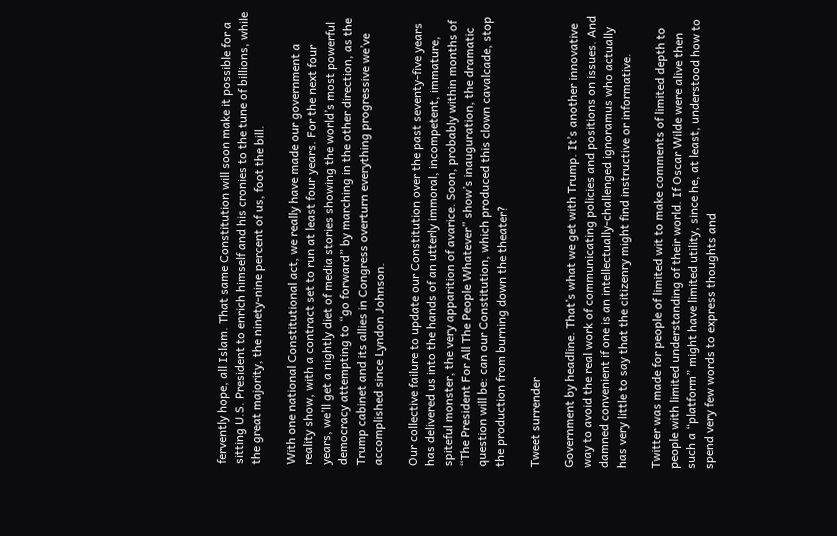fervently hope, all Islam. That same Constitution will soon make it possible for a sitting U.S. President to enrich himself and his cronies to the tune of billions, while the great majority, the ninety-nine percent of us, foot the bill.

With one national Constitutional act, we really have made our government a reality show, with a contract set to run at least four years. For the next four years, we’ll get a nightly diet of media stories showing the world’s most powerful democracy attempting to “go forward” by marching in the other direction, as the Trump cabinet and its allies in Congress overturn everything progressive we’ve accomplished since Lyndon Johnson.

Our collective failure to update our Constitution over the past seventy-five years has delivered us into the hands of an utterly immoral, incompetent, immature, spiteful monster, the very apparition of avarice. Soon, probably within months of “The President For All The People Whatever” show’s inauguration, the dramatic question will be: can our Constitution, which produced this clown cavalcade, stop the production from burning down the theater?

Tweet surrender

Government by headline. That’s what we get with Trump. It’s another innovative way to avoid the real work of communicating policies and positions on issues. And damned convenient if one is an intellectually-challenged ignoramus who actually has very little to say that the citizenry might find instructive or informative.

Twitter was made for people of limited wit to make comments of limited depth to people with limited understanding of their world. If Oscar Wilde were alive then such a “platform” might have limited utility, since he, at least, understood how to spend very few words to express thoughts and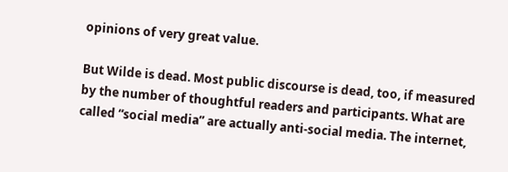opinions of very great value.

But Wilde is dead. Most public discourse is dead, too, if measured by the number of thoughtful readers and participants. What are called “social media” are actually anti-social media. The internet,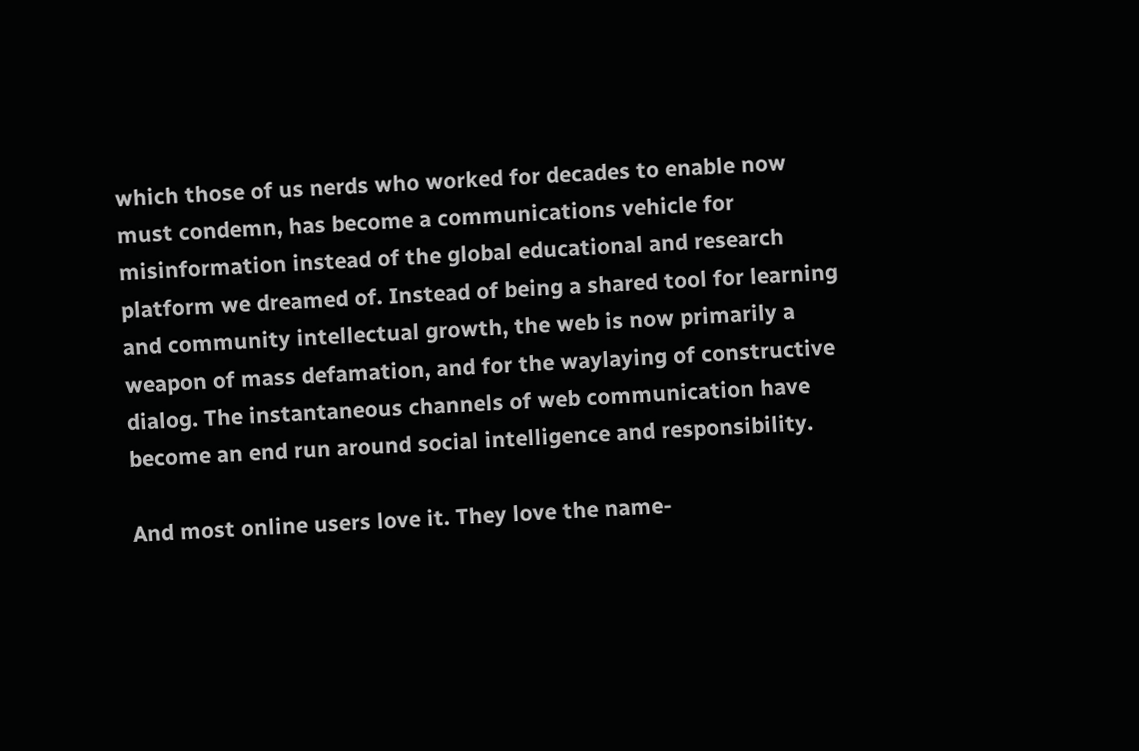which those of us nerds who worked for decades to enable now must condemn, has become a communications vehicle for misinformation instead of the global educational and research platform we dreamed of. Instead of being a shared tool for learning and community intellectual growth, the web is now primarily a weapon of mass defamation, and for the waylaying of constructive dialog. The instantaneous channels of web communication have become an end run around social intelligence and responsibility.

And most online users love it. They love the name-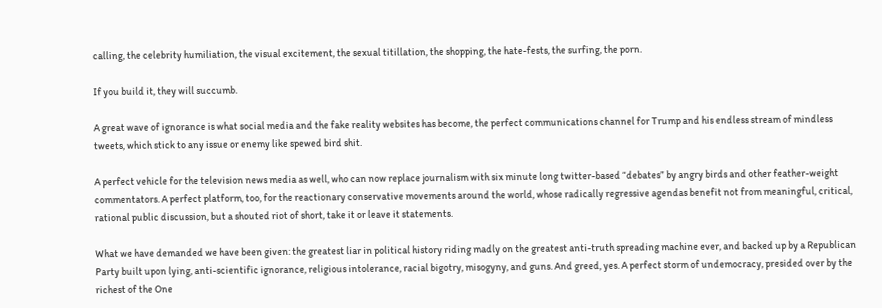calling, the celebrity humiliation, the visual excitement, the sexual titillation, the shopping, the hate-fests, the surfing, the porn.

If you build it, they will succumb.

A great wave of ignorance is what social media and the fake reality websites has become, the perfect communications channel for Trump and his endless stream of mindless tweets, which stick to any issue or enemy like spewed bird shit.

A perfect vehicle for the television news media as well, who can now replace journalism with six minute long twitter-based “debates” by angry birds and other feather-weight commentators. A perfect platform, too, for the reactionary conservative movements around the world, whose radically regressive agendas benefit not from meaningful, critical, rational public discussion, but a shouted riot of short, take it or leave it statements.

What we have demanded we have been given: the greatest liar in political history riding madly on the greatest anti-truth spreading machine ever, and backed up by a Republican Party built upon lying, anti-scientific ignorance, religious intolerance, racial bigotry, misogyny, and guns. And greed, yes. A perfect storm of undemocracy, presided over by the richest of the One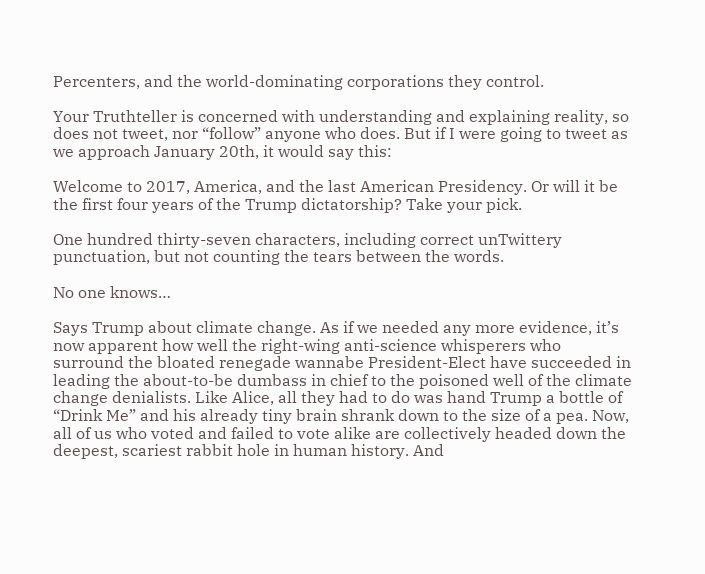Percenters, and the world-dominating corporations they control.

Your Truthteller is concerned with understanding and explaining reality, so does not tweet, nor “follow” anyone who does. But if I were going to tweet as we approach January 20th, it would say this:

Welcome to 2017, America, and the last American Presidency. Or will it be the first four years of the Trump dictatorship? Take your pick.

One hundred thirty-seven characters, including correct unTwittery punctuation, but not counting the tears between the words.

No one knows…

Says Trump about climate change. As if we needed any more evidence, it’s now apparent how well the right-wing anti-science whisperers who surround the bloated renegade wannabe President-Elect have succeeded in leading the about-to-be dumbass in chief to the poisoned well of the climate change denialists. Like Alice, all they had to do was hand Trump a bottle of “Drink Me” and his already tiny brain shrank down to the size of a pea. Now, all of us who voted and failed to vote alike are collectively headed down the deepest, scariest rabbit hole in human history. And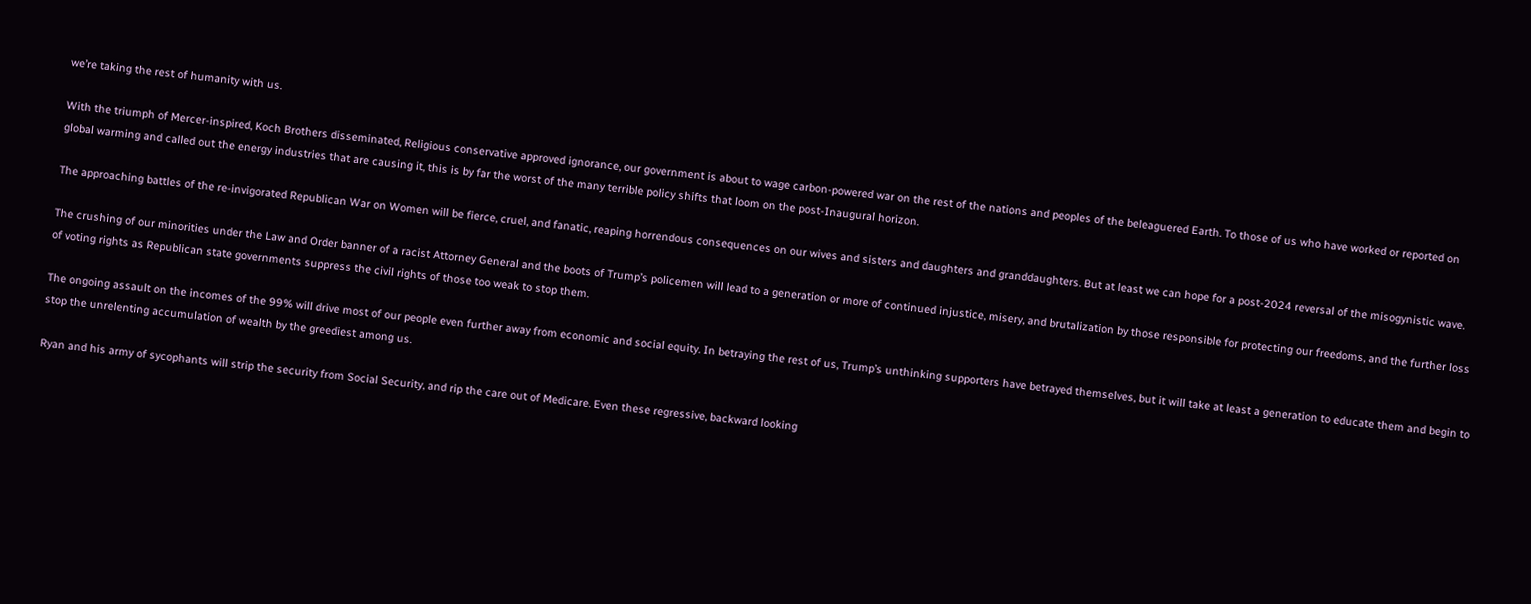we’re taking the rest of humanity with us.

With the triumph of Mercer-inspired, Koch Brothers disseminated, Religious conservative approved ignorance, our government is about to wage carbon-powered war on the rest of the nations and peoples of the beleaguered Earth. To those of us who have worked or reported on global warming and called out the energy industries that are causing it, this is by far the worst of the many terrible policy shifts that loom on the post-Inaugural horizon.

The approaching battles of the re-invigorated Republican War on Women will be fierce, cruel, and fanatic, reaping horrendous consequences on our wives and sisters and daughters and granddaughters. But at least we can hope for a post-2024 reversal of the misogynistic wave.

The crushing of our minorities under the Law and Order banner of a racist Attorney General and the boots of Trump’s policemen will lead to a generation or more of continued injustice, misery, and brutalization by those responsible for protecting our freedoms, and the further loss of voting rights as Republican state governments suppress the civil rights of those too weak to stop them.

The ongoing assault on the incomes of the 99% will drive most of our people even further away from economic and social equity. In betraying the rest of us, Trump’s unthinking supporters have betrayed themselves, but it will take at least a generation to educate them and begin to stop the unrelenting accumulation of wealth by the greediest among us.

Ryan and his army of sycophants will strip the security from Social Security, and rip the care out of Medicare. Even these regressive, backward looking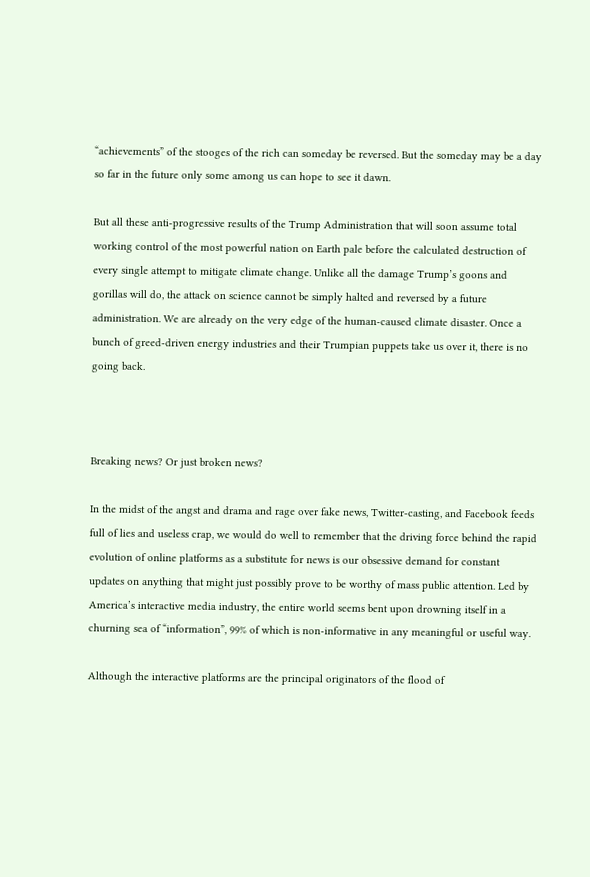“achievements” of the stooges of the rich can someday be reversed. But the someday may be a day so far in the future only some among us can hope to see it dawn.

But all these anti-progressive results of the Trump Administration that will soon assume total working control of the most powerful nation on Earth pale before the calculated destruction of every single attempt to mitigate climate change. Unlike all the damage Trump’s goons and gorillas will do, the attack on science cannot be simply halted and reversed by a future administration. We are already on the very edge of the human-caused climate disaster. Once a bunch of greed-driven energy industries and their Trumpian puppets take us over it, there is no going back.



Breaking news? Or just broken news?

In the midst of the angst and drama and rage over fake news, Twitter-casting, and Facebook feeds full of lies and useless crap, we would do well to remember that the driving force behind the rapid evolution of online platforms as a substitute for news is our obsessive demand for constant updates on anything that might just possibly prove to be worthy of mass public attention. Led by America’s interactive media industry, the entire world seems bent upon drowning itself in a churning sea of “information”, 99% of which is non-informative in any meaningful or useful way.

Although the interactive platforms are the principal originators of the flood of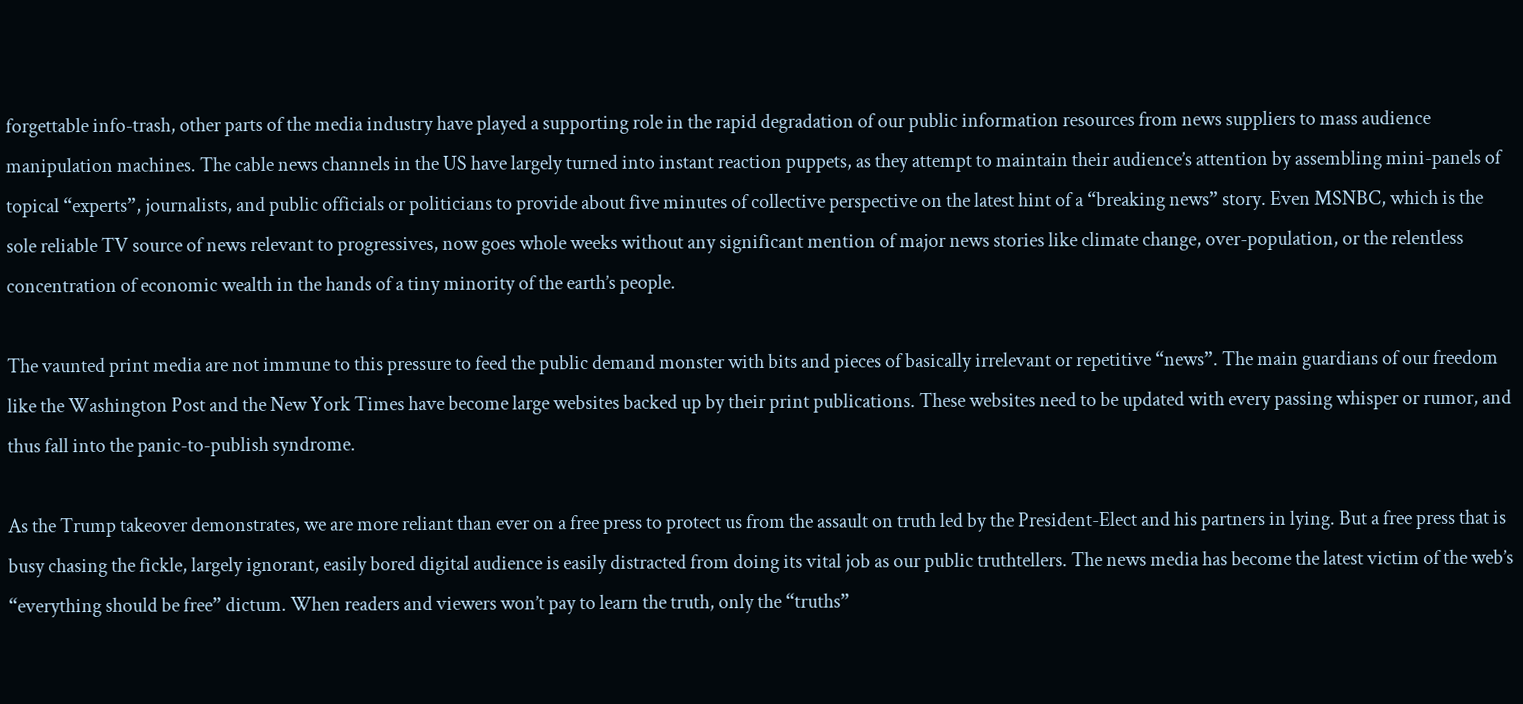forgettable info-trash, other parts of the media industry have played a supporting role in the rapid degradation of our public information resources from news suppliers to mass audience manipulation machines. The cable news channels in the US have largely turned into instant reaction puppets, as they attempt to maintain their audience’s attention by assembling mini-panels of topical “experts”, journalists, and public officials or politicians to provide about five minutes of collective perspective on the latest hint of a “breaking news” story. Even MSNBC, which is the sole reliable TV source of news relevant to progressives, now goes whole weeks without any significant mention of major news stories like climate change, over-population, or the relentless concentration of economic wealth in the hands of a tiny minority of the earth’s people.

The vaunted print media are not immune to this pressure to feed the public demand monster with bits and pieces of basically irrelevant or repetitive “news”. The main guardians of our freedom like the Washington Post and the New York Times have become large websites backed up by their print publications. These websites need to be updated with every passing whisper or rumor, and thus fall into the panic-to-publish syndrome.

As the Trump takeover demonstrates, we are more reliant than ever on a free press to protect us from the assault on truth led by the President-Elect and his partners in lying. But a free press that is busy chasing the fickle, largely ignorant, easily bored digital audience is easily distracted from doing its vital job as our public truthtellers. The news media has become the latest victim of the web’s “everything should be free” dictum. When readers and viewers won’t pay to learn the truth, only the “truths”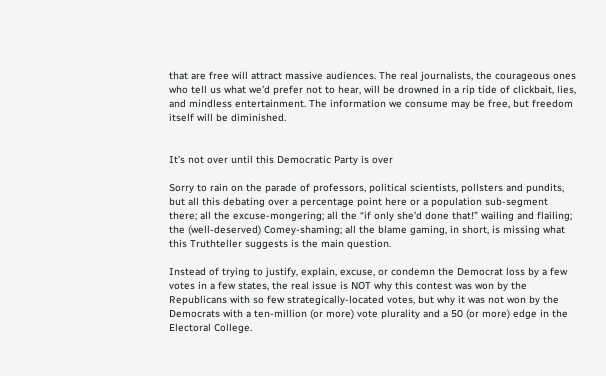that are free will attract massive audiences. The real journalists, the courageous ones who tell us what we’d prefer not to hear, will be drowned in a rip tide of clickbait, lies, and mindless entertainment. The information we consume may be free, but freedom itself will be diminished.


It’s not over until this Democratic Party is over

Sorry to rain on the parade of professors, political scientists, pollsters and pundits, but all this debating over a percentage point here or a population sub-segment there; all the excuse-mongering; all the “if only she’d done that!” wailing and flailing; the (well-deserved) Comey-shaming; all the blame gaming, in short, is missing what this Truthteller suggests is the main question.

Instead of trying to justify, explain, excuse, or condemn the Democrat loss by a few votes in a few states, the real issue is NOT why this contest was won by the Republicans with so few strategically-located votes, but why it was not won by the Democrats with a ten-million (or more) vote plurality and a 50 (or more) edge in the Electoral College.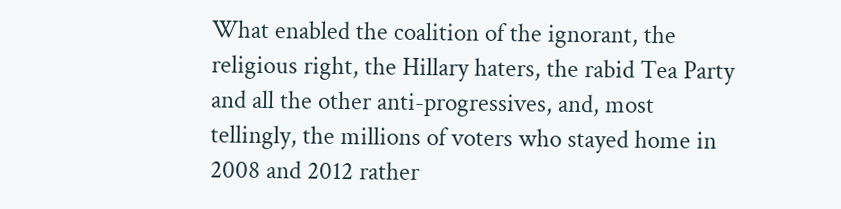What enabled the coalition of the ignorant, the religious right, the Hillary haters, the rabid Tea Party and all the other anti-progressives, and, most tellingly, the millions of voters who stayed home in 2008 and 2012 rather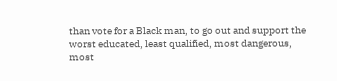than vote for a Black man, to go out and support the worst educated, least qualified, most dangerous, most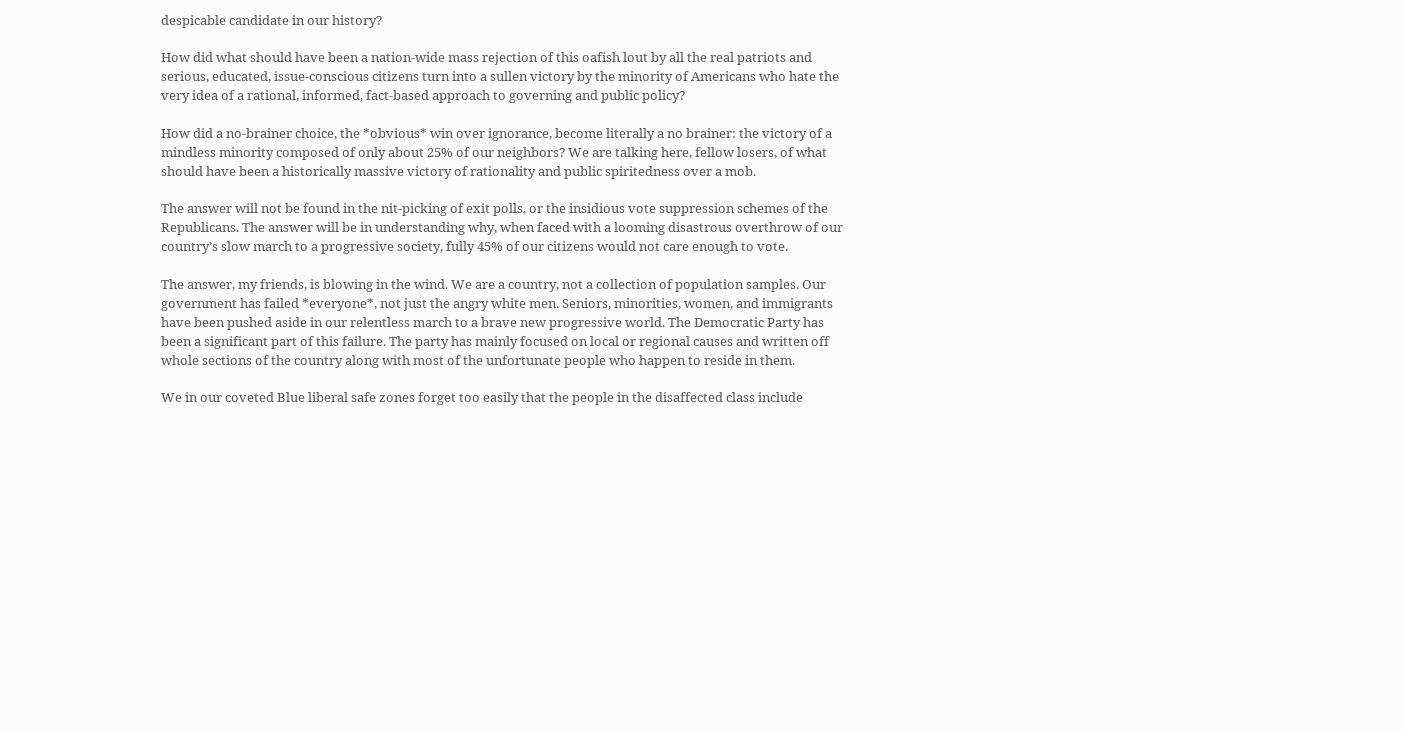despicable candidate in our history?

How did what should have been a nation-wide mass rejection of this oafish lout by all the real patriots and serious, educated, issue-conscious citizens turn into a sullen victory by the minority of Americans who hate the very idea of a rational, informed, fact-based approach to governing and public policy?

How did a no-brainer choice, the *obvious* win over ignorance, become literally a no brainer: the victory of a mindless minority composed of only about 25% of our neighbors? We are talking here, fellow losers, of what should have been a historically massive victory of rationality and public spiritedness over a mob.

The answer will not be found in the nit-picking of exit polls, or the insidious vote suppression schemes of the Republicans. The answer will be in understanding why, when faced with a looming disastrous overthrow of our country’s slow march to a progressive society, fully 45% of our citizens would not care enough to vote.

The answer, my friends, is blowing in the wind. We are a country, not a collection of population samples. Our government has failed *everyone*, not just the angry white men. Seniors, minorities, women, and immigrants have been pushed aside in our relentless march to a brave new progressive world. The Democratic Party has been a significant part of this failure. The party has mainly focused on local or regional causes and written off whole sections of the country along with most of the unfortunate people who happen to reside in them.

We in our coveted Blue liberal safe zones forget too easily that the people in the disaffected class include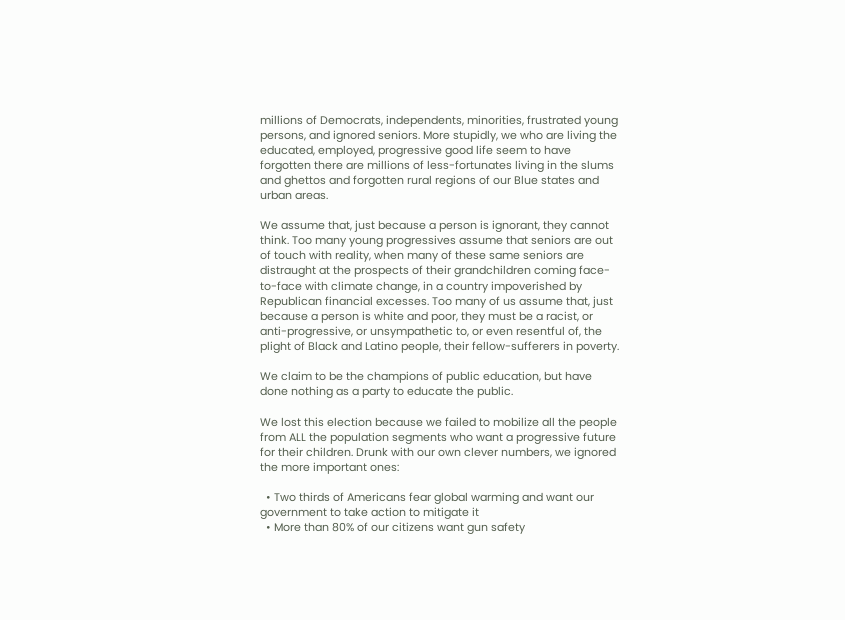millions of Democrats, independents, minorities, frustrated young persons, and ignored seniors. More stupidly, we who are living the educated, employed, progressive good life seem to have forgotten there are millions of less-fortunates living in the slums and ghettos and forgotten rural regions of our Blue states and urban areas.

We assume that, just because a person is ignorant, they cannot think. Too many young progressives assume that seniors are out of touch with reality, when many of these same seniors are distraught at the prospects of their grandchildren coming face-to-face with climate change, in a country impoverished by Republican financial excesses. Too many of us assume that, just because a person is white and poor, they must be a racist, or anti-progressive, or unsympathetic to, or even resentful of, the plight of Black and Latino people, their fellow-sufferers in poverty.

We claim to be the champions of public education, but have done nothing as a party to educate the public.

We lost this election because we failed to mobilize all the people from ALL the population segments who want a progressive future for their children. Drunk with our own clever numbers, we ignored the more important ones:

  • Two thirds of Americans fear global warming and want our government to take action to mitigate it
  • More than 80% of our citizens want gun safety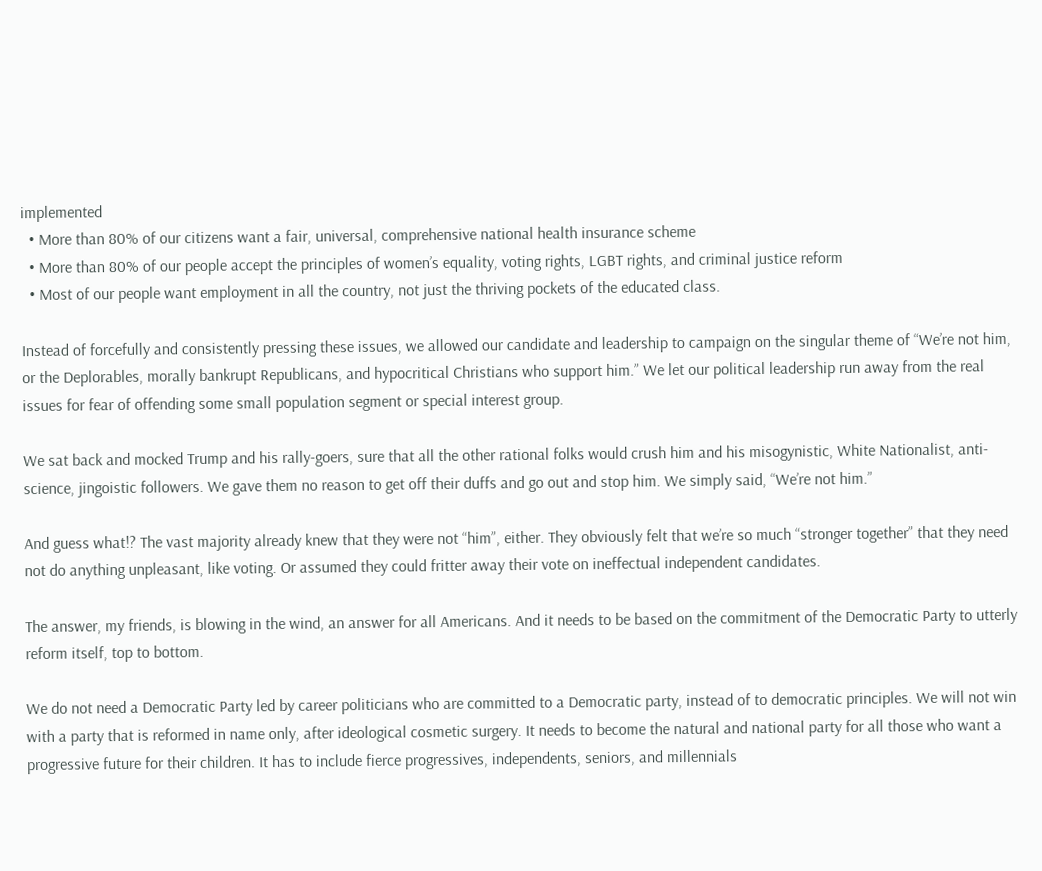implemented
  • More than 80% of our citizens want a fair, universal, comprehensive national health insurance scheme
  • More than 80% of our people accept the principles of women’s equality, voting rights, LGBT rights, and criminal justice reform
  • Most of our people want employment in all the country, not just the thriving pockets of the educated class.

Instead of forcefully and consistently pressing these issues, we allowed our candidate and leadership to campaign on the singular theme of “We’re not him, or the Deplorables, morally bankrupt Republicans, and hypocritical Christians who support him.” We let our political leadership run away from the real issues for fear of offending some small population segment or special interest group.

We sat back and mocked Trump and his rally-goers, sure that all the other rational folks would crush him and his misogynistic, White Nationalist, anti-science, jingoistic followers. We gave them no reason to get off their duffs and go out and stop him. We simply said, “We’re not him.”

And guess what!? The vast majority already knew that they were not “him”, either. They obviously felt that we’re so much “stronger together” that they need not do anything unpleasant, like voting. Or assumed they could fritter away their vote on ineffectual independent candidates.

The answer, my friends, is blowing in the wind, an answer for all Americans. And it needs to be based on the commitment of the Democratic Party to utterly reform itself, top to bottom.

We do not need a Democratic Party led by career politicians who are committed to a Democratic party, instead of to democratic principles. We will not win with a party that is reformed in name only, after ideological cosmetic surgery. It needs to become the natural and national party for all those who want a progressive future for their children. It has to include fierce progressives, independents, seniors, and millennials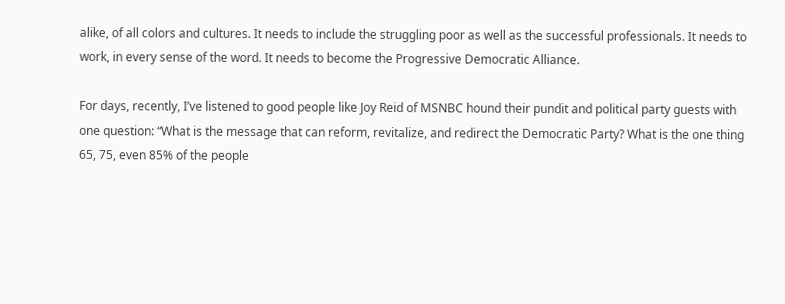alike, of all colors and cultures. It needs to include the struggling poor as well as the successful professionals. It needs to work, in every sense of the word. It needs to become the Progressive Democratic Alliance.

For days, recently, I’ve listened to good people like Joy Reid of MSNBC hound their pundit and political party guests with one question: “What is the message that can reform, revitalize, and redirect the Democratic Party? What is the one thing 65, 75, even 85% of the people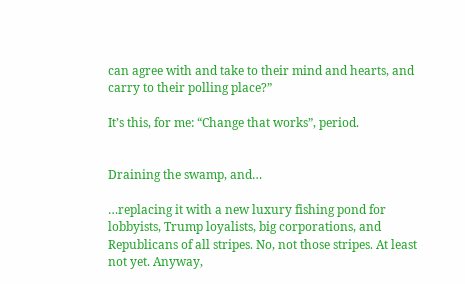can agree with and take to their mind and hearts, and carry to their polling place?”

It’s this, for me: “Change that works”, period.


Draining the swamp, and…

…replacing it with a new luxury fishing pond for lobbyists, Trump loyalists, big corporations, and Republicans of all stripes. No, not those stripes. At least not yet. Anyway,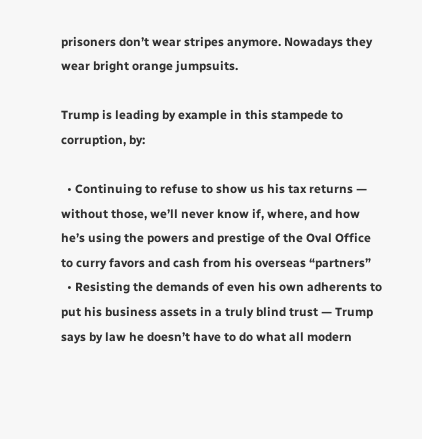prisoners don’t wear stripes anymore. Nowadays they wear bright orange jumpsuits.

Trump is leading by example in this stampede to corruption, by:

  • Continuing to refuse to show us his tax returns — without those, we’ll never know if, where, and how he’s using the powers and prestige of the Oval Office to curry favors and cash from his overseas “partners”
  • Resisting the demands of even his own adherents to put his business assets in a truly blind trust — Trump says by law he doesn’t have to do what all modern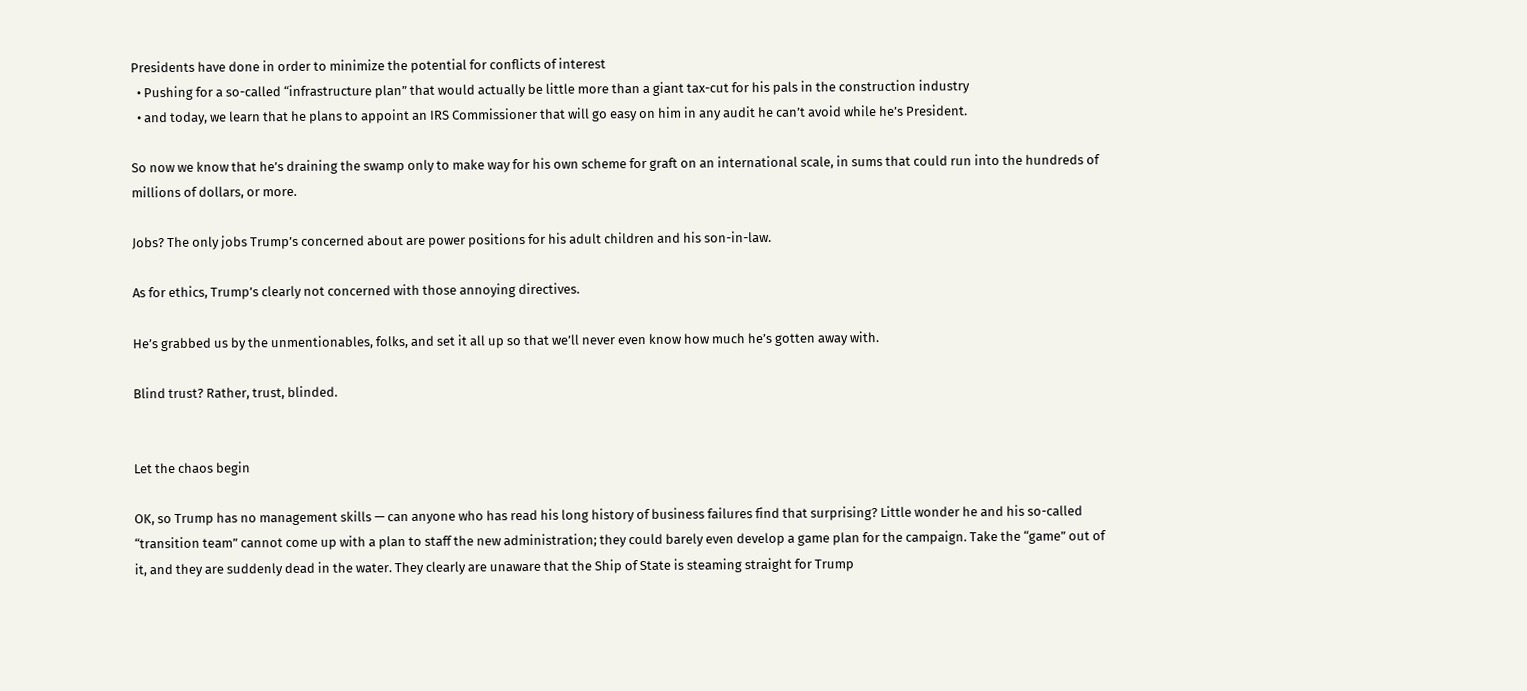Presidents have done in order to minimize the potential for conflicts of interest
  • Pushing for a so-called “infrastructure plan” that would actually be little more than a giant tax-cut for his pals in the construction industry
  • and today, we learn that he plans to appoint an IRS Commissioner that will go easy on him in any audit he can’t avoid while he’s President.

So now we know that he’s draining the swamp only to make way for his own scheme for graft on an international scale, in sums that could run into the hundreds of millions of dollars, or more.

Jobs? The only jobs Trump’s concerned about are power positions for his adult children and his son-in-law.

As for ethics, Trump’s clearly not concerned with those annoying directives.

He’s grabbed us by the unmentionables, folks, and set it all up so that we’ll never even know how much he’s gotten away with.

Blind trust? Rather, trust, blinded.


Let the chaos begin

OK, so Trump has no management skills — can anyone who has read his long history of business failures find that surprising? Little wonder he and his so-called “transition team” cannot come up with a plan to staff the new administration; they could barely even develop a game plan for the campaign. Take the “game” out of it, and they are suddenly dead in the water. They clearly are unaware that the Ship of State is steaming straight for Trump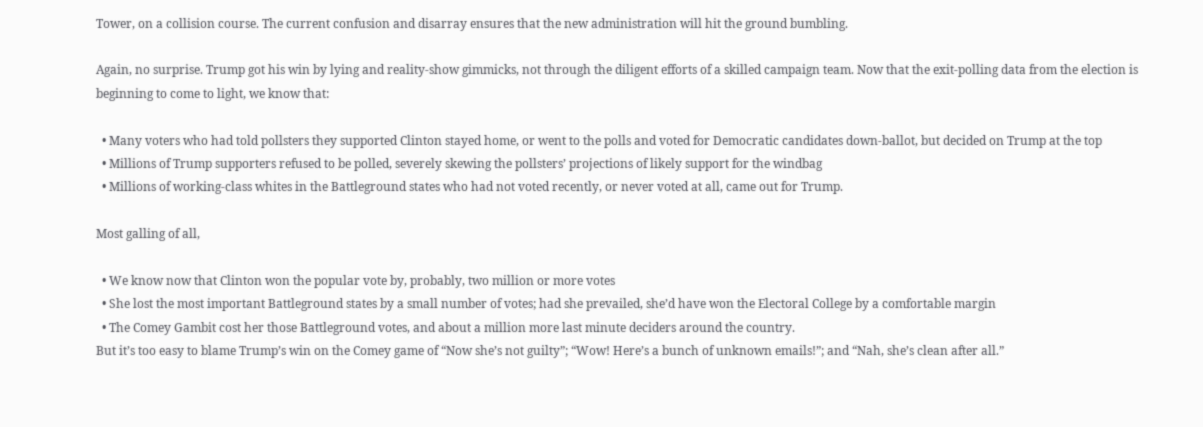Tower, on a collision course. The current confusion and disarray ensures that the new administration will hit the ground bumbling.

Again, no surprise. Trump got his win by lying and reality-show gimmicks, not through the diligent efforts of a skilled campaign team. Now that the exit-polling data from the election is beginning to come to light, we know that:

  • Many voters who had told pollsters they supported Clinton stayed home, or went to the polls and voted for Democratic candidates down-ballot, but decided on Trump at the top
  • Millions of Trump supporters refused to be polled, severely skewing the pollsters’ projections of likely support for the windbag
  • Millions of working-class whites in the Battleground states who had not voted recently, or never voted at all, came out for Trump.

Most galling of all,

  • We know now that Clinton won the popular vote by, probably, two million or more votes
  • She lost the most important Battleground states by a small number of votes; had she prevailed, she’d have won the Electoral College by a comfortable margin
  • The Comey Gambit cost her those Battleground votes, and about a million more last minute deciders around the country.
But it’s too easy to blame Trump’s win on the Comey game of “Now she’s not guilty”; “Wow! Here’s a bunch of unknown emails!”; and “Nah, she’s clean after all.”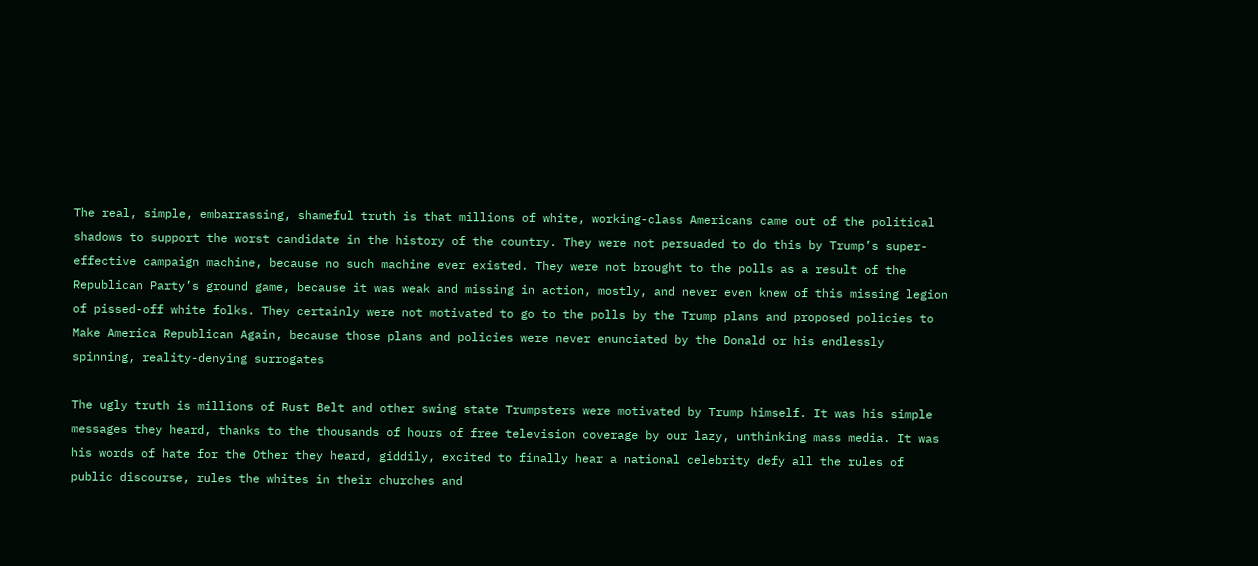The real, simple, embarrassing, shameful truth is that millions of white, working-class Americans came out of the political shadows to support the worst candidate in the history of the country. They were not persuaded to do this by Trump’s super-effective campaign machine, because no such machine ever existed. They were not brought to the polls as a result of the Republican Party’s ground game, because it was weak and missing in action, mostly, and never even knew of this missing legion of pissed-off white folks. They certainly were not motivated to go to the polls by the Trump plans and proposed policies to Make America Republican Again, because those plans and policies were never enunciated by the Donald or his endlessly spinning, reality-denying surrogates

The ugly truth is millions of Rust Belt and other swing state Trumpsters were motivated by Trump himself. It was his simple messages they heard, thanks to the thousands of hours of free television coverage by our lazy, unthinking mass media. It was his words of hate for the Other they heard, giddily, excited to finally hear a national celebrity defy all the rules of public discourse, rules the whites in their churches and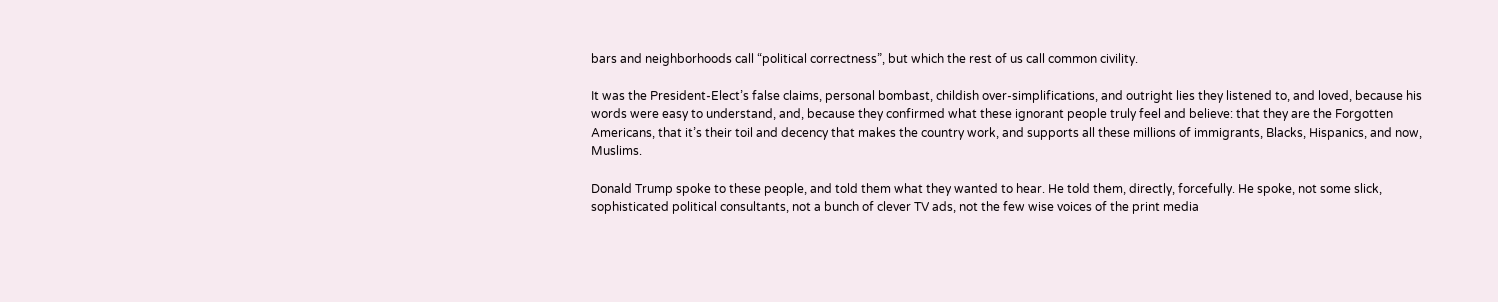bars and neighborhoods call “political correctness”, but which the rest of us call common civility.

It was the President-Elect’s false claims, personal bombast, childish over-simplifications, and outright lies they listened to, and loved, because his words were easy to understand, and, because they confirmed what these ignorant people truly feel and believe: that they are the Forgotten Americans, that it’s their toil and decency that makes the country work, and supports all these millions of immigrants, Blacks, Hispanics, and now, Muslims.

Donald Trump spoke to these people, and told them what they wanted to hear. He told them, directly, forcefully. He spoke, not some slick, sophisticated political consultants, not a bunch of clever TV ads, not the few wise voices of the print media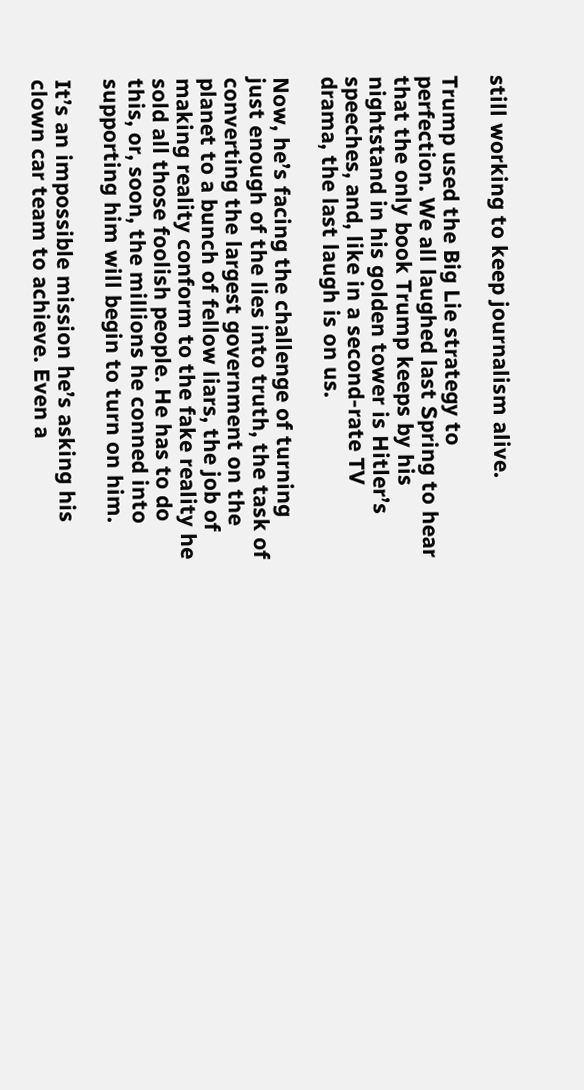still working to keep journalism alive.

Trump used the Big Lie strategy to perfection. We all laughed last Spring to hear that the only book Trump keeps by his nightstand in his golden tower is Hitler’s speeches, and, like in a second-rate TV drama, the last laugh is on us.

Now, he’s facing the challenge of turning just enough of the lies into truth, the task of converting the largest government on the planet to a bunch of fellow liars, the job of making reality conform to the fake reality he sold all those foolish people. He has to do this, or, soon, the millions he conned into supporting him will begin to turn on him.

It’s an impossible mission he’s asking his clown car team to achieve. Even a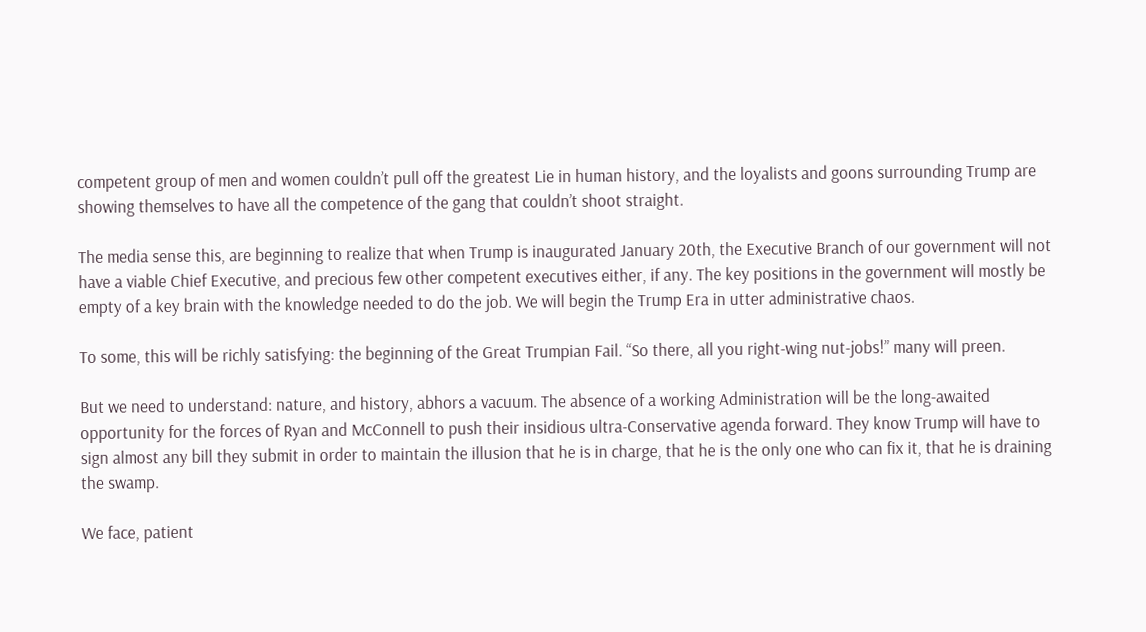competent group of men and women couldn’t pull off the greatest Lie in human history, and the loyalists and goons surrounding Trump are showing themselves to have all the competence of the gang that couldn’t shoot straight.

The media sense this, are beginning to realize that when Trump is inaugurated January 20th, the Executive Branch of our government will not have a viable Chief Executive, and precious few other competent executives either, if any. The key positions in the government will mostly be empty of a key brain with the knowledge needed to do the job. We will begin the Trump Era in utter administrative chaos.

To some, this will be richly satisfying: the beginning of the Great Trumpian Fail. “So there, all you right-wing nut-jobs!” many will preen.

But we need to understand: nature, and history, abhors a vacuum. The absence of a working Administration will be the long-awaited opportunity for the forces of Ryan and McConnell to push their insidious ultra-Conservative agenda forward. They know Trump will have to sign almost any bill they submit in order to maintain the illusion that he is in charge, that he is the only one who can fix it, that he is draining the swamp.

We face, patient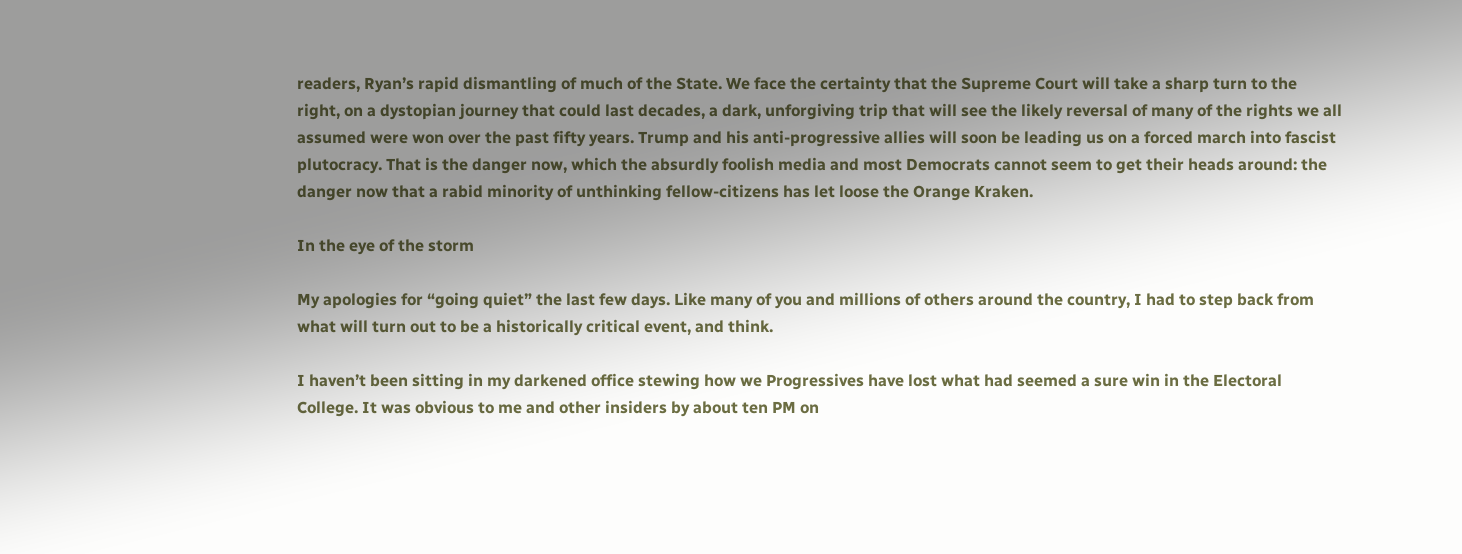readers, Ryan’s rapid dismantling of much of the State. We face the certainty that the Supreme Court will take a sharp turn to the right, on a dystopian journey that could last decades, a dark, unforgiving trip that will see the likely reversal of many of the rights we all assumed were won over the past fifty years. Trump and his anti-progressive allies will soon be leading us on a forced march into fascist plutocracy. That is the danger now, which the absurdly foolish media and most Democrats cannot seem to get their heads around: the danger now that a rabid minority of unthinking fellow-citizens has let loose the Orange Kraken.

In the eye of the storm

My apologies for “going quiet” the last few days. Like many of you and millions of others around the country, I had to step back from what will turn out to be a historically critical event, and think.

I haven’t been sitting in my darkened office stewing how we Progressives have lost what had seemed a sure win in the Electoral College. It was obvious to me and other insiders by about ten PM on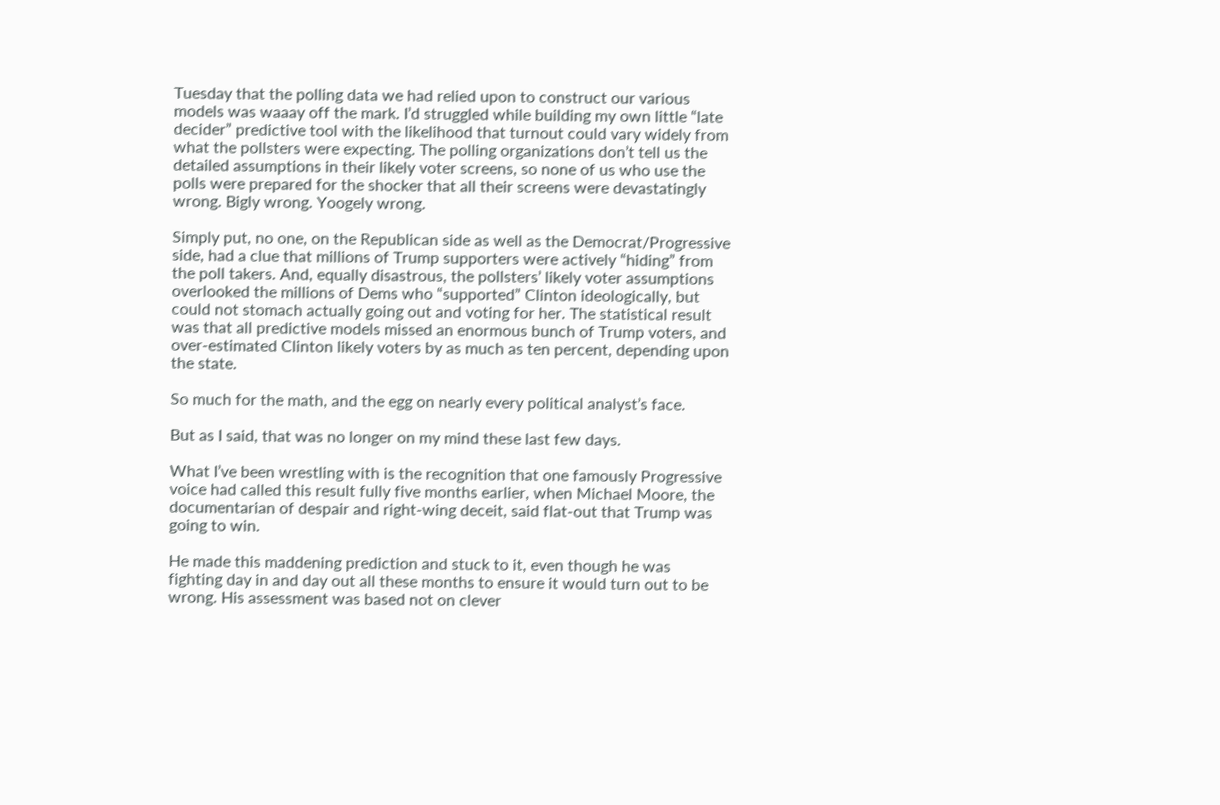Tuesday that the polling data we had relied upon to construct our various models was waaay off the mark. I’d struggled while building my own little “late decider” predictive tool with the likelihood that turnout could vary widely from what the pollsters were expecting. The polling organizations don’t tell us the detailed assumptions in their likely voter screens, so none of us who use the polls were prepared for the shocker that all their screens were devastatingly wrong. Bigly wrong. Yoogely wrong.

Simply put, no one, on the Republican side as well as the Democrat/Progressive side, had a clue that millions of Trump supporters were actively “hiding” from the poll takers. And, equally disastrous, the pollsters’ likely voter assumptions overlooked the millions of Dems who “supported” Clinton ideologically, but could not stomach actually going out and voting for her. The statistical result was that all predictive models missed an enormous bunch of Trump voters, and over-estimated Clinton likely voters by as much as ten percent, depending upon the state.

So much for the math, and the egg on nearly every political analyst’s face.

But as I said, that was no longer on my mind these last few days.

What I’ve been wrestling with is the recognition that one famously Progressive voice had called this result fully five months earlier, when Michael Moore, the documentarian of despair and right-wing deceit, said flat-out that Trump was going to win.

He made this maddening prediction and stuck to it, even though he was fighting day in and day out all these months to ensure it would turn out to be wrong. His assessment was based not on clever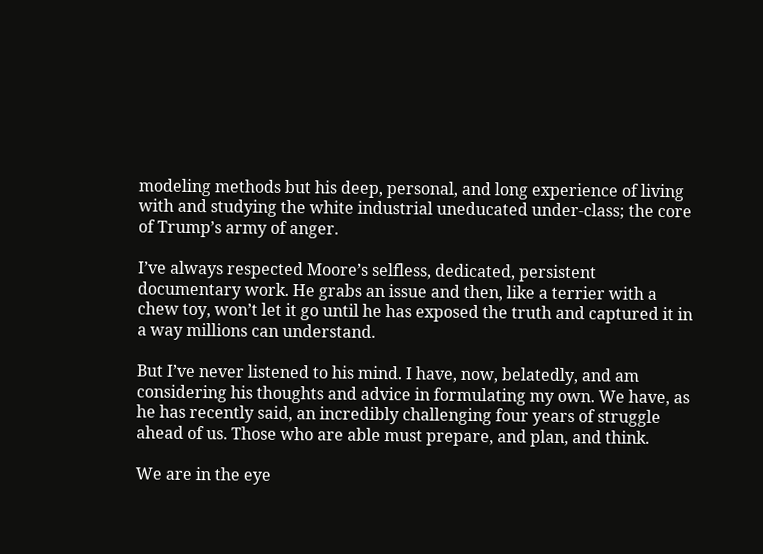modeling methods but his deep, personal, and long experience of living with and studying the white industrial uneducated under-class; the core of Trump’s army of anger.

I’ve always respected Moore’s selfless, dedicated, persistent documentary work. He grabs an issue and then, like a terrier with a chew toy, won’t let it go until he has exposed the truth and captured it in a way millions can understand.

But I’ve never listened to his mind. I have, now, belatedly, and am considering his thoughts and advice in formulating my own. We have, as he has recently said, an incredibly challenging four years of struggle ahead of us. Those who are able must prepare, and plan, and think.

We are in the eye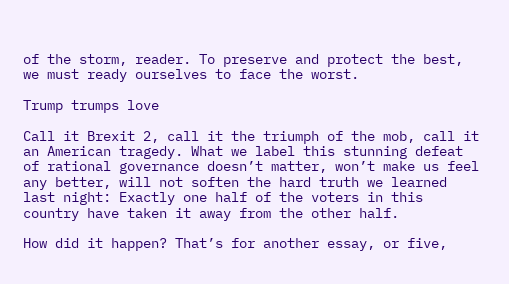of the storm, reader. To preserve and protect the best, we must ready ourselves to face the worst.

Trump trumps love

Call it Brexit 2, call it the triumph of the mob, call it an American tragedy. What we label this stunning defeat of rational governance doesn’t matter, won’t make us feel any better, will not soften the hard truth we learned last night: Exactly one half of the voters in this country have taken it away from the other half.

How did it happen? That’s for another essay, or five,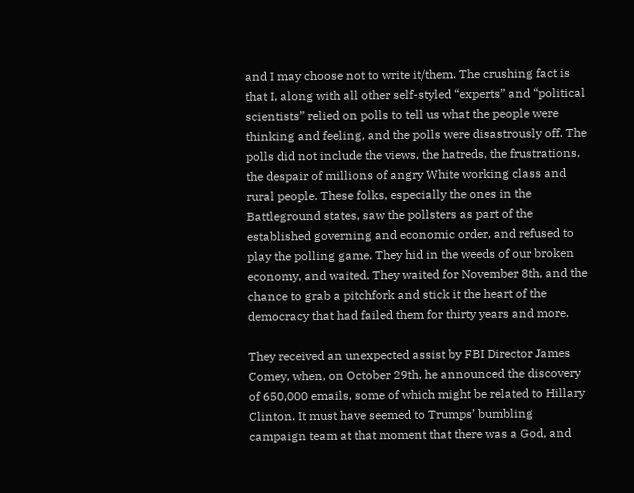and I may choose not to write it/them. The crushing fact is that I, along with all other self-styled “experts” and “political scientists” relied on polls to tell us what the people were thinking and feeling, and the polls were disastrously off. The polls did not include the views, the hatreds, the frustrations, the despair of millions of angry White working class and rural people. These folks, especially the ones in the Battleground states, saw the pollsters as part of the established governing and economic order, and refused to play the polling game. They hid in the weeds of our broken economy, and waited. They waited for November 8th, and the chance to grab a pitchfork and stick it the heart of the democracy that had failed them for thirty years and more.

They received an unexpected assist by FBI Director James Comey, when, on October 29th, he announced the discovery of 650,000 emails, some of which might be related to Hillary Clinton. It must have seemed to Trumps’ bumbling campaign team at that moment that there was a God, and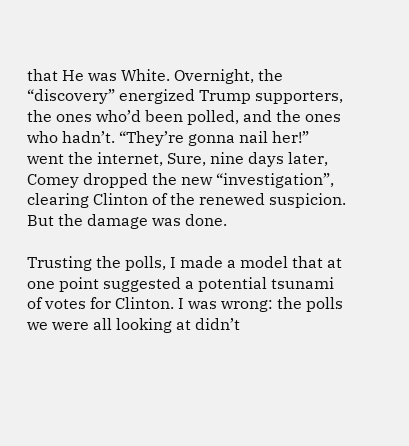that He was White. Overnight, the “discovery” energized Trump supporters, the ones who’d been polled, and the ones who hadn’t. “They’re gonna nail her!” went the internet, Sure, nine days later, Comey dropped the new “investigation”, clearing Clinton of the renewed suspicion. But the damage was done.

Trusting the polls, I made a model that at one point suggested a potential tsunami of votes for Clinton. I was wrong: the polls we were all looking at didn’t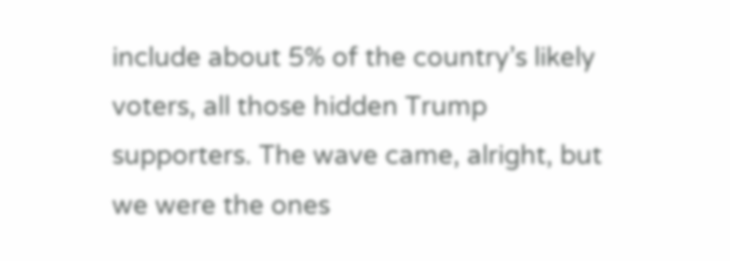include about 5% of the country’s likely voters, all those hidden Trump supporters. The wave came, alright, but we were the ones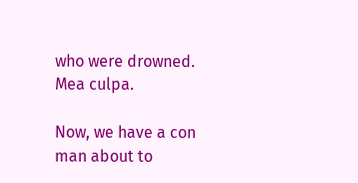who were drowned. Mea culpa.

Now, we have a con man about to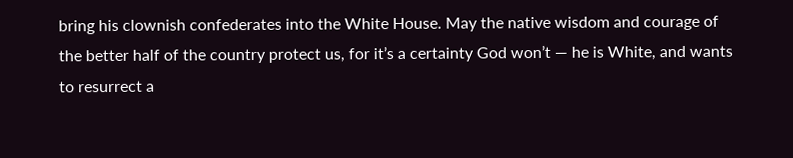bring his clownish confederates into the White House. May the native wisdom and courage of the better half of the country protect us, for it’s a certainty God won’t — he is White, and wants to resurrect a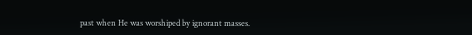past when He was worshiped by ignorant masses.